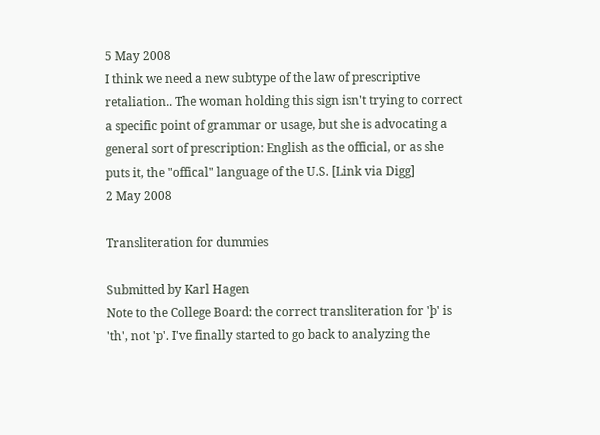5 May 2008
I think we need a new subtype of the law of prescriptive retaliation.. The woman holding this sign isn't trying to correct a specific point of grammar or usage, but she is advocating a general sort of prescription: English as the official, or as she puts it, the "offical" language of the U.S. [Link via Digg]
2 May 2008

Transliteration for dummies

Submitted by Karl Hagen
Note to the College Board: the correct transliteration for 'þ' is 'th', not 'p'. I've finally started to go back to analyzing the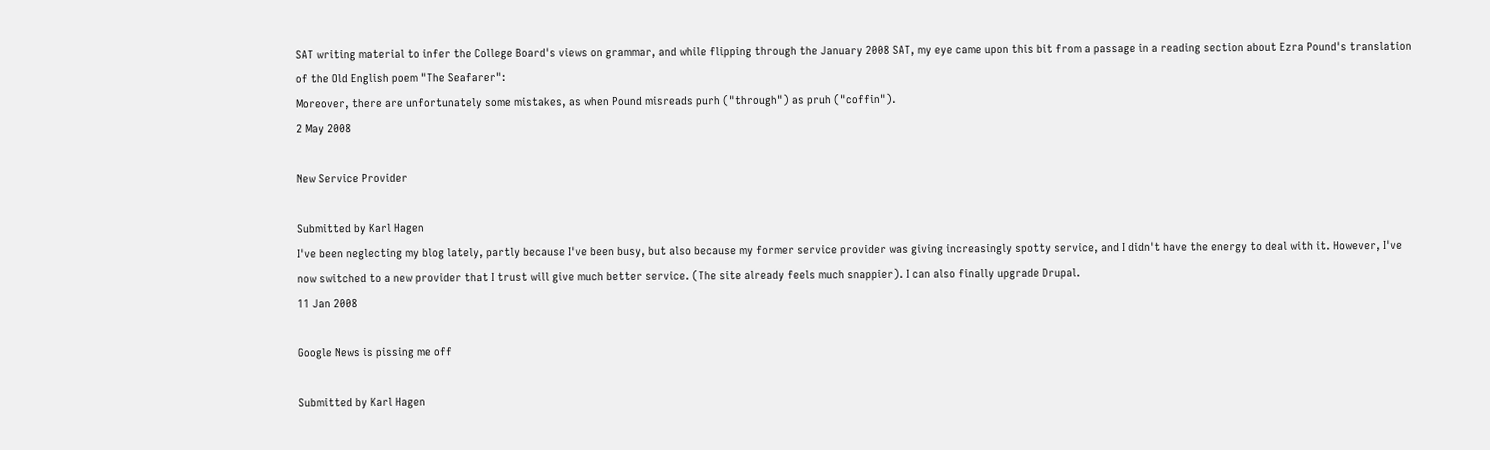SAT writing material to infer the College Board's views on grammar, and while flipping through the January 2008 SAT, my eye came upon this bit from a passage in a reading section about Ezra Pound's translation of the Old English poem "The Seafarer":
Moreover, there are unfortunately some mistakes, as when Pound misreads purh ("through") as pruh ("coffin").
2 May 2008

New Service Provider

Submitted by Karl Hagen
I've been neglecting my blog lately, partly because I've been busy, but also because my former service provider was giving increasingly spotty service, and I didn't have the energy to deal with it. However, I've now switched to a new provider that I trust will give much better service. (The site already feels much snappier). I can also finally upgrade Drupal.
11 Jan 2008

Google News is pissing me off

Submitted by Karl Hagen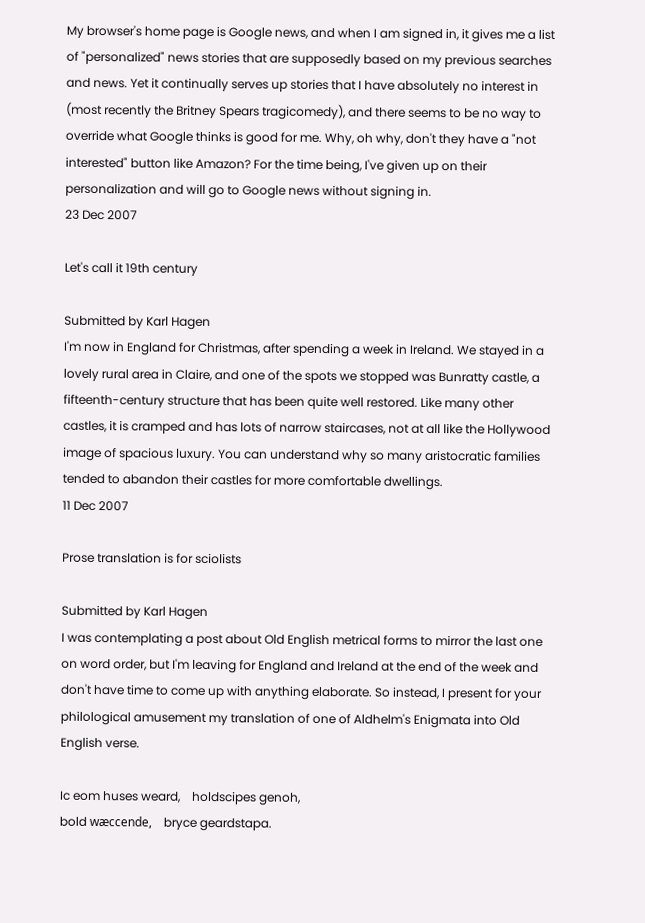My browser's home page is Google news, and when I am signed in, it gives me a list of "personalized" news stories that are supposedly based on my previous searches and news. Yet it continually serves up stories that I have absolutely no interest in (most recently the Britney Spears tragicomedy), and there seems to be no way to override what Google thinks is good for me. Why, oh why, don't they have a "not interested" button like Amazon? For the time being, I've given up on their personalization and will go to Google news without signing in.
23 Dec 2007

Let's call it 19th century

Submitted by Karl Hagen
I'm now in England for Christmas, after spending a week in Ireland. We stayed in a lovely rural area in Claire, and one of the spots we stopped was Bunratty castle, a fifteenth-century structure that has been quite well restored. Like many other castles, it is cramped and has lots of narrow staircases, not at all like the Hollywood image of spacious luxury. You can understand why so many aristocratic families tended to abandon their castles for more comfortable dwellings.
11 Dec 2007

Prose translation is for sciolists

Submitted by Karl Hagen
I was contemplating a post about Old English metrical forms to mirror the last one on word order, but I'm leaving for England and Ireland at the end of the week and don't have time to come up with anything elaborate. So instead, I present for your philological amusement my translation of one of Aldhelm's Enigmata into Old English verse.

Ic eom huses weard,    holdscipes genoh,
bold wæccende,    bryce geardstapa.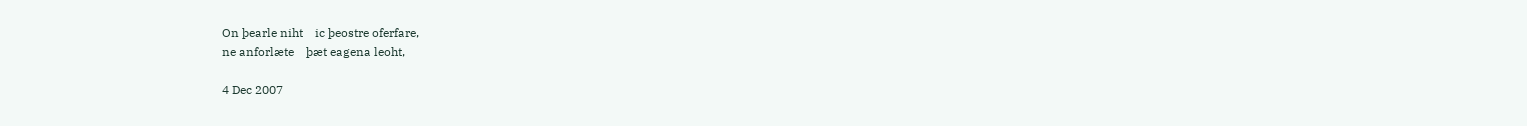On þearle niht    ic þeostre oferfare,
ne anforlæte    þæt eagena leoht,

4 Dec 2007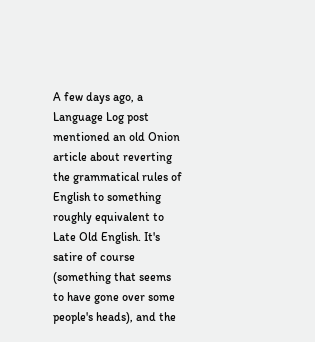A few days ago, a Language Log post mentioned an old Onion article about reverting the grammatical rules of English to something roughly equivalent to Late Old English. It's satire of course (something that seems to have gone over some people's heads), and the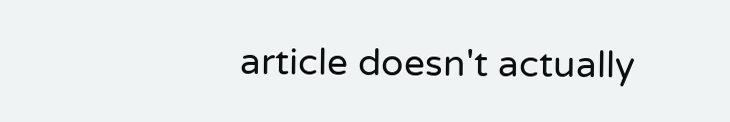article doesn't actually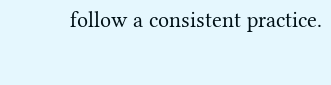follow a consistent practice.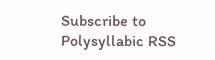Subscribe to Polysyllabic RSS